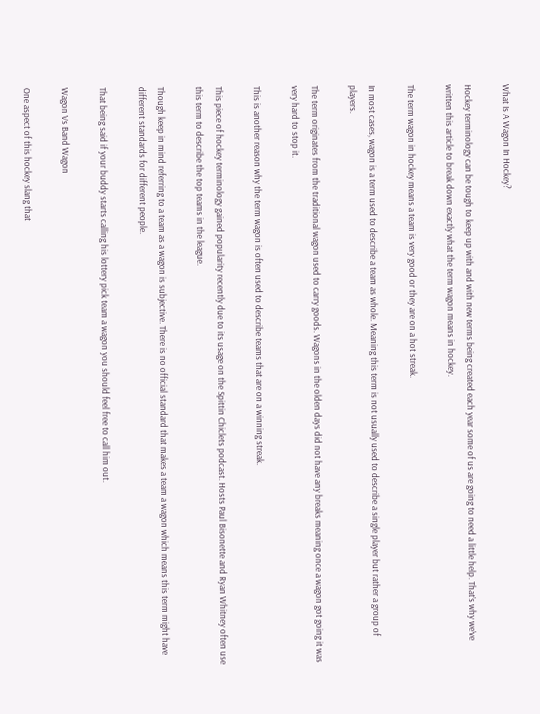What Is A Wagon In Hockey?

Hockey terminology can be tough to keep up with and with new terms being created each year some of us are going to need a little help. That’s why we’ve written this article to break down exactly what the term wagon means in hockey.

The term wagon in hockey means a team is very good or they are on a hot streak.

In most cases, wagon is a term used to describe a team as whole. Meaning this term is not usually used to describe a single player but rather a group of players.

The term originates from the traditional wagon used to carry goods. Wagons in the olden days did not have any breaks meaning once a wagon got going it was very hard to stop it.

This is another reason why the term wagon is often used to describe teams that are on a winning streak.

This piece of hockey terminology gained popularity recently due to its usage on the Spittin Chiclets podcast. Hosts Paul Bisonette and Ryan Whitney often use this term to describe the top teams in the league.

Though keep in mind referring to a team as a wagon is subjective. There is no official standard that makes a team a wagon which means this term might have different standards for different people.

That being said if your buddy starts calling his lottery pick team a wagon you should feel free to call him out.

Wagon Vs Band Wagon

One aspect of this hockey slang that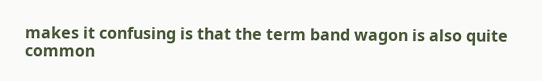makes it confusing is that the term band wagon is also quite common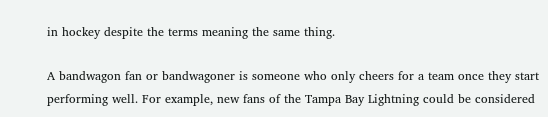in hockey despite the terms meaning the same thing.

A bandwagon fan or bandwagoner is someone who only cheers for a team once they start performing well. For example, new fans of the Tampa Bay Lightning could be considered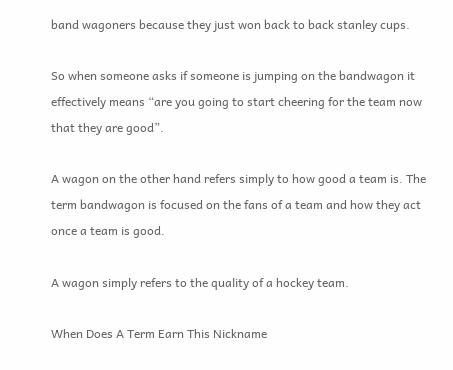band wagoners because they just won back to back stanley cups.

So when someone asks if someone is jumping on the bandwagon it effectively means “are you going to start cheering for the team now that they are good”.

A wagon on the other hand refers simply to how good a team is. The term bandwagon is focused on the fans of a team and how they act once a team is good.

A wagon simply refers to the quality of a hockey team.

When Does A Term Earn This Nickname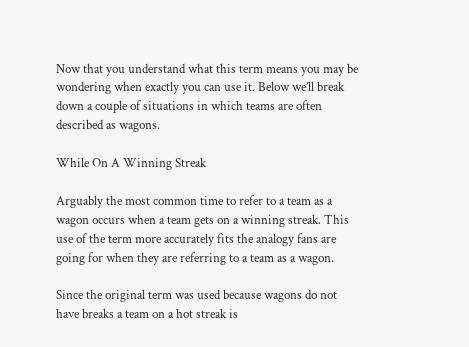Now that you understand what this term means you may be wondering when exactly you can use it. Below we’ll break down a couple of situations in which teams are often described as wagons.

While On A Winning Streak

Arguably the most common time to refer to a team as a wagon occurs when a team gets on a winning streak. This use of the term more accurately fits the analogy fans are going for when they are referring to a team as a wagon.

Since the original term was used because wagons do not have breaks a team on a hot streak is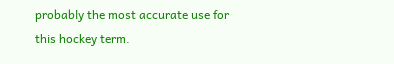probably the most accurate use for this hockey term.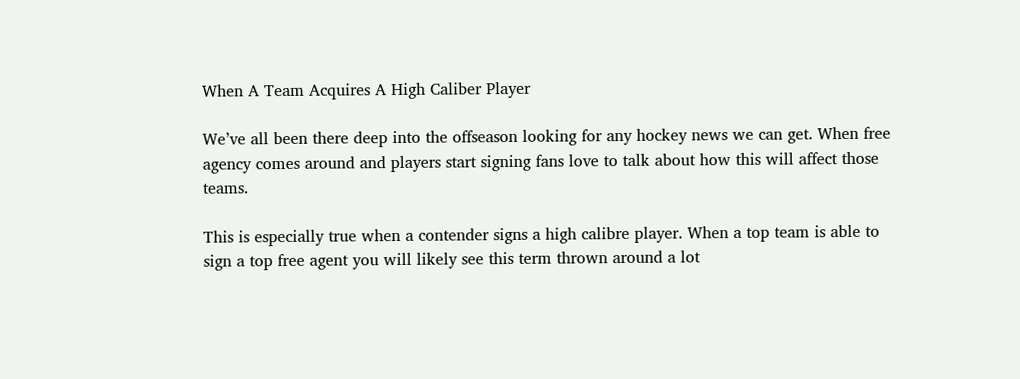When A Team Acquires A High Caliber Player

We’ve all been there deep into the offseason looking for any hockey news we can get. When free agency comes around and players start signing fans love to talk about how this will affect those teams.

This is especially true when a contender signs a high calibre player. When a top team is able to sign a top free agent you will likely see this term thrown around a lot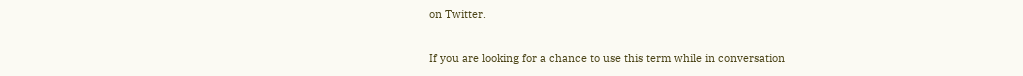on Twitter.

If you are looking for a chance to use this term while in conversation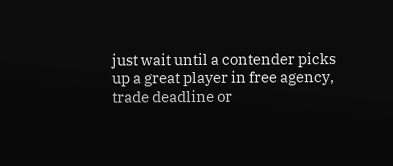just wait until a contender picks up a great player in free agency, trade deadline or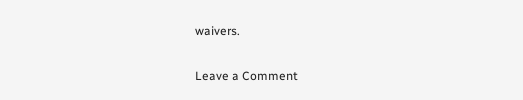waivers.

Leave a Comment